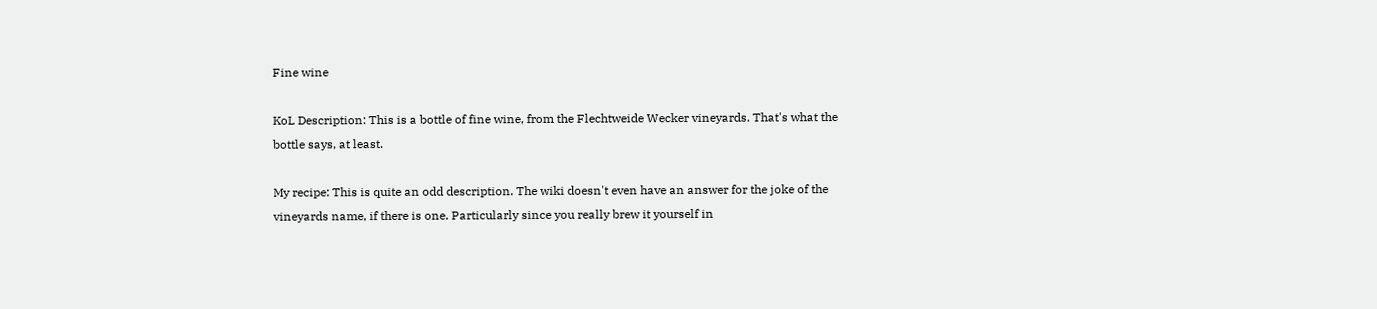Fine wine

KoL Description: This is a bottle of fine wine, from the Flechtweide Wecker vineyards. That's what the bottle says, at least.

My recipe: This is quite an odd description. The wiki doesn't even have an answer for the joke of the vineyards name, if there is one. Particularly since you really brew it yourself in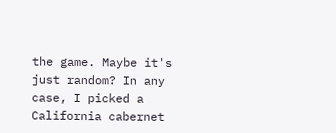the game. Maybe it's just random? In any case, I picked a California cabernet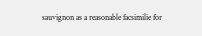sauvignon as a reasonable facsimilie for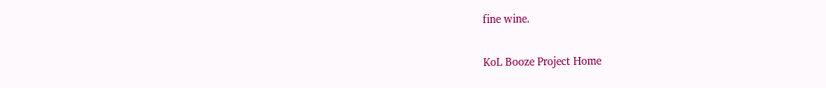fine wine.

KoL Booze Project Home